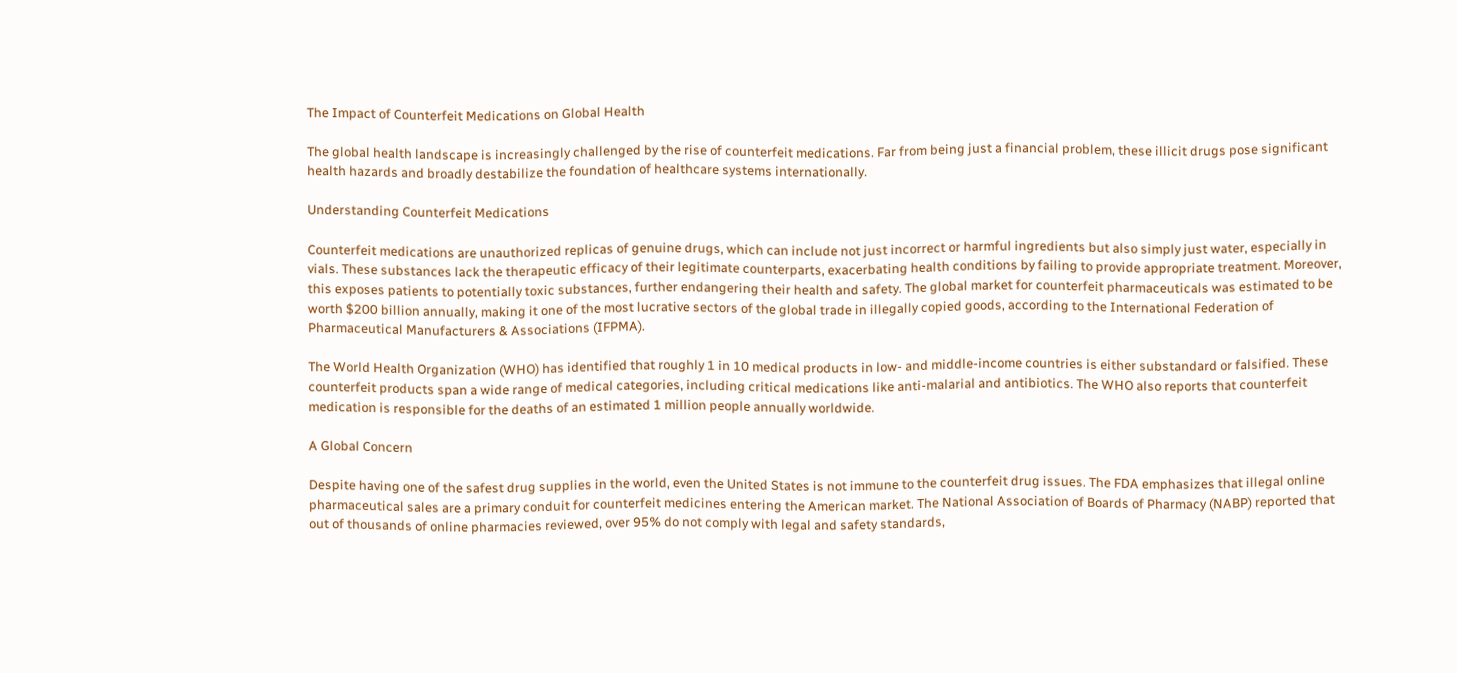The Impact of Counterfeit Medications on Global Health

The global health landscape is increasingly challenged by the rise of counterfeit medications. Far from being just a financial problem, these illicit drugs pose significant health hazards and broadly destabilize the foundation of healthcare systems internationally.

Understanding Counterfeit Medications

Counterfeit medications are unauthorized replicas of genuine drugs, which can include not just incorrect or harmful ingredients but also simply just water, especially in vials. These substances lack the therapeutic efficacy of their legitimate counterparts, exacerbating health conditions by failing to provide appropriate treatment. Moreover, this exposes patients to potentially toxic substances, further endangering their health and safety. The global market for counterfeit pharmaceuticals was estimated to be worth $200 billion annually, making it one of the most lucrative sectors of the global trade in illegally copied goods, according to the International Federation of Pharmaceutical Manufacturers & Associations (IFPMA).

The World Health Organization (WHO) has identified that roughly 1 in 10 medical products in low- and middle-income countries is either substandard or falsified. These counterfeit products span a wide range of medical categories, including critical medications like anti-malarial and antibiotics. The WHO also reports that counterfeit medication is responsible for the deaths of an estimated 1 million people annually worldwide.

A Global Concern

Despite having one of the safest drug supplies in the world, even the United States is not immune to the counterfeit drug issues. The FDA emphasizes that illegal online pharmaceutical sales are a primary conduit for counterfeit medicines entering the American market. The National Association of Boards of Pharmacy (NABP) reported that out of thousands of online pharmacies reviewed, over 95% do not comply with legal and safety standards,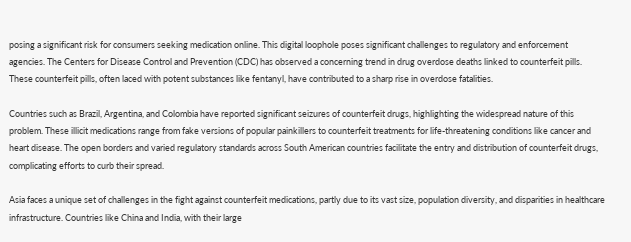posing a significant risk for consumers seeking medication online. This digital loophole poses significant challenges to regulatory and enforcement agencies. The Centers for Disease Control and Prevention (CDC) has observed a concerning trend in drug overdose deaths linked to counterfeit pills. These counterfeit pills, often laced with potent substances like fentanyl, have contributed to a sharp rise in overdose fatalities.

Countries such as Brazil, Argentina, and Colombia have reported significant seizures of counterfeit drugs, highlighting the widespread nature of this problem. These illicit medications range from fake versions of popular painkillers to counterfeit treatments for life-threatening conditions like cancer and heart disease. The open borders and varied regulatory standards across South American countries facilitate the entry and distribution of counterfeit drugs, complicating efforts to curb their spread.

Asia faces a unique set of challenges in the fight against counterfeit medications, partly due to its vast size, population diversity, and disparities in healthcare infrastructure. Countries like China and India, with their large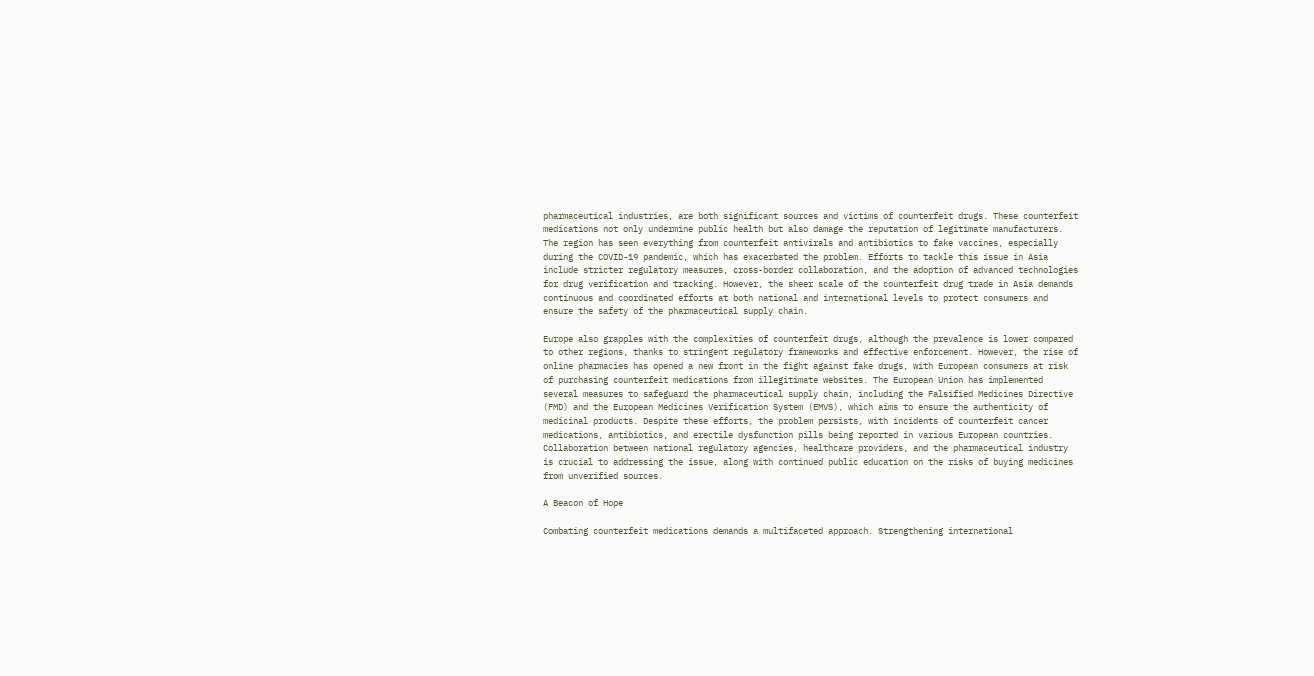pharmaceutical industries, are both significant sources and victims of counterfeit drugs. These counterfeit medications not only undermine public health but also damage the reputation of legitimate manufacturers. The region has seen everything from counterfeit antivirals and antibiotics to fake vaccines, especially during the COVID-19 pandemic, which has exacerbated the problem. Efforts to tackle this issue in Asia include stricter regulatory measures, cross-border collaboration, and the adoption of advanced technologies for drug verification and tracking. However, the sheer scale of the counterfeit drug trade in Asia demands continuous and coordinated efforts at both national and international levels to protect consumers and ensure the safety of the pharmaceutical supply chain.

Europe also grapples with the complexities of counterfeit drugs, although the prevalence is lower compared to other regions, thanks to stringent regulatory frameworks and effective enforcement. However, the rise of online pharmacies has opened a new front in the fight against fake drugs, with European consumers at risk of purchasing counterfeit medications from illegitimate websites. The European Union has implemented several measures to safeguard the pharmaceutical supply chain, including the Falsified Medicines Directive (FMD) and the European Medicines Verification System (EMVS), which aims to ensure the authenticity of medicinal products. Despite these efforts, the problem persists, with incidents of counterfeit cancer medications, antibiotics, and erectile dysfunction pills being reported in various European countries. Collaboration between national regulatory agencies, healthcare providers, and the pharmaceutical industry is crucial to addressing the issue, along with continued public education on the risks of buying medicines from unverified sources.

A Beacon of Hope

Combating counterfeit medications demands a multifaceted approach. Strengthening international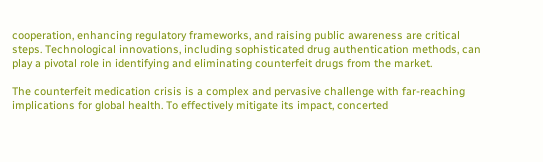cooperation, enhancing regulatory frameworks, and raising public awareness are critical steps. Technological innovations, including sophisticated drug authentication methods, can play a pivotal role in identifying and eliminating counterfeit drugs from the market.

The counterfeit medication crisis is a complex and pervasive challenge with far-reaching implications for global health. To effectively mitigate its impact, concerted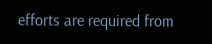efforts are required from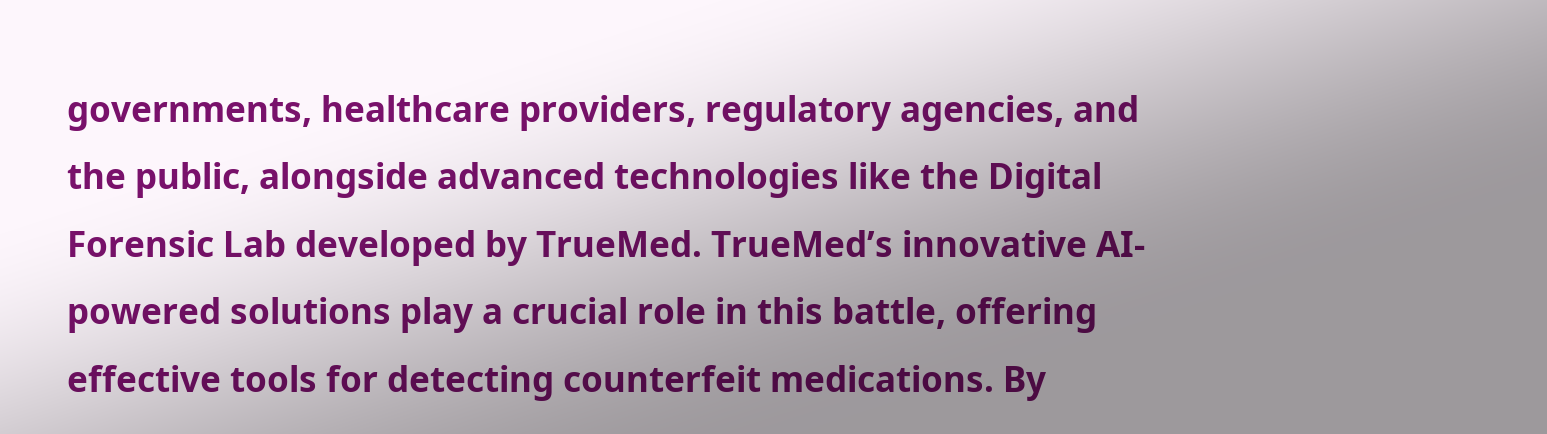governments, healthcare providers, regulatory agencies, and the public, alongside advanced technologies like the Digital Forensic Lab developed by TrueMed. TrueMed’s innovative AI-powered solutions play a crucial role in this battle, offering effective tools for detecting counterfeit medications. By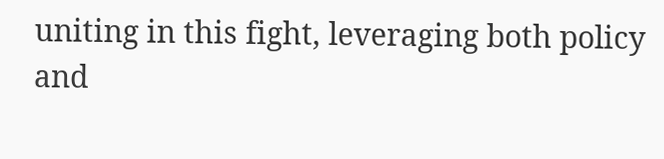uniting in this fight, leveraging both policy and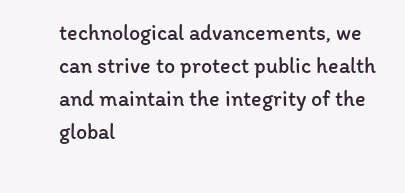technological advancements, we can strive to protect public health and maintain the integrity of the global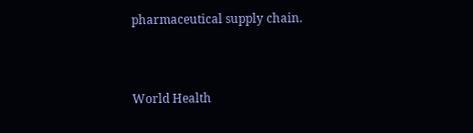pharmaceutical supply chain.



World Health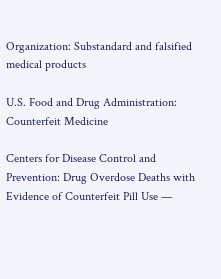Organization: Substandard and falsified medical products

U.S. Food and Drug Administration: Counterfeit Medicine

Centers for Disease Control and Prevention: Drug Overdose Deaths with Evidence of Counterfeit Pill Use —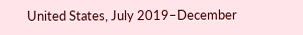United States, July 2019–December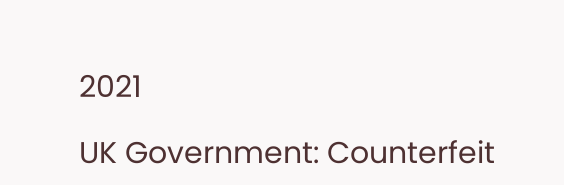2021

UK Government: Counterfeit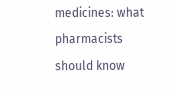medicines: what pharmacists should know